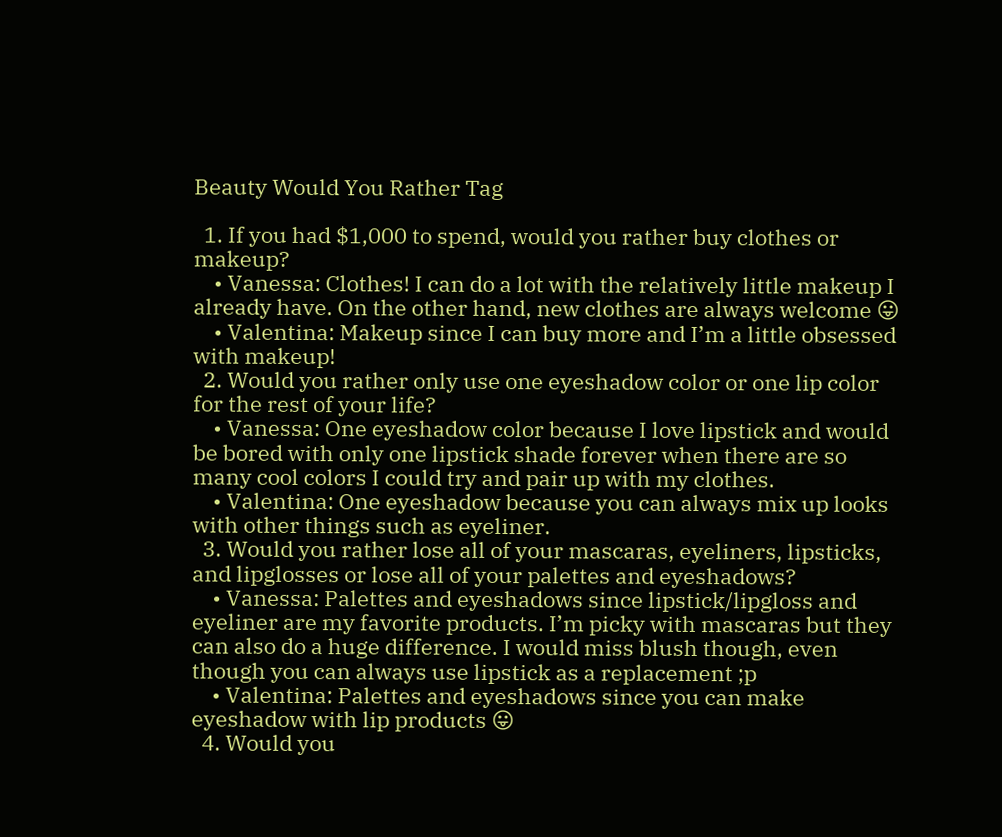Beauty Would You Rather Tag

  1. If you had $1,000 to spend, would you rather buy clothes or makeup?
    • Vanessa: Clothes! I can do a lot with the relatively little makeup I already have. On the other hand, new clothes are always welcome 😛
    • Valentina: Makeup since I can buy more and I’m a little obsessed with makeup!
  2. Would you rather only use one eyeshadow color or one lip color for the rest of your life?
    • Vanessa: One eyeshadow color because I love lipstick and would be bored with only one lipstick shade forever when there are so many cool colors I could try and pair up with my clothes.
    • Valentina: One eyeshadow because you can always mix up looks with other things such as eyeliner.
  3. Would you rather lose all of your mascaras, eyeliners, lipsticks, and lipglosses or lose all of your palettes and eyeshadows?
    • Vanessa: Palettes and eyeshadows since lipstick/lipgloss and eyeliner are my favorite products. I’m picky with mascaras but they can also do a huge difference. I would miss blush though, even though you can always use lipstick as a replacement ;p
    • Valentina: Palettes and eyeshadows since you can make eyeshadow with lip products 😛
  4. Would you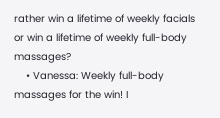rather win a lifetime of weekly facials or win a lifetime of weekly full-body massages?
    • Vanessa: Weekly full-body massages for the win! I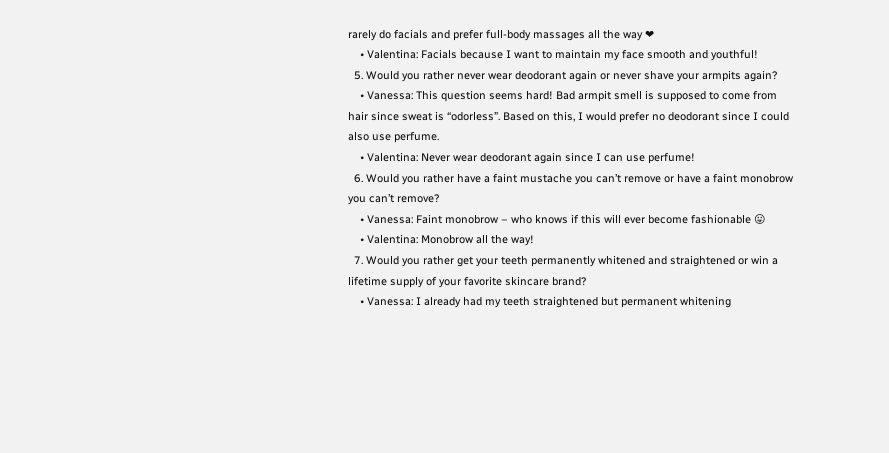rarely do facials and prefer full-body massages all the way ❤
    • Valentina: Facials because I want to maintain my face smooth and youthful!
  5. Would you rather never wear deodorant again or never shave your armpits again?
    • Vanessa: This question seems hard! Bad armpit smell is supposed to come from hair since sweat is “odorless”. Based on this, I would prefer no deodorant since I could also use perfume.
    • Valentina: Never wear deodorant again since I can use perfume!
  6. Would you rather have a faint mustache you can’t remove or have a faint monobrow you can’t remove?
    • Vanessa: Faint monobrow – who knows if this will ever become fashionable 😛
    • Valentina: Monobrow all the way!
  7. Would you rather get your teeth permanently whitened and straightened or win a lifetime supply of your favorite skincare brand?
    • Vanessa: I already had my teeth straightened but permanent whitening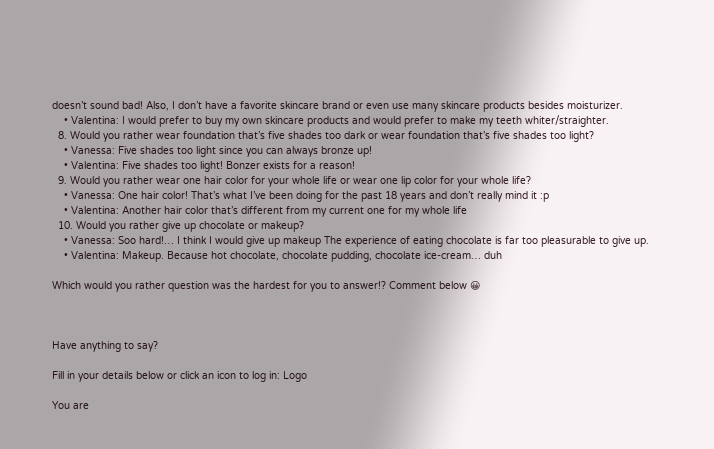doesn’t sound bad! Also, I don’t have a favorite skincare brand or even use many skincare products besides moisturizer.
    • Valentina: I would prefer to buy my own skincare products and would prefer to make my teeth whiter/straighter.
  8. Would you rather wear foundation that’s five shades too dark or wear foundation that’s five shades too light?
    • Vanessa: Five shades too light since you can always bronze up!
    • Valentina: Five shades too light! Bonzer exists for a reason!
  9. Would you rather wear one hair color for your whole life or wear one lip color for your whole life?
    • Vanessa: One hair color! That’s what I’ve been doing for the past 18 years and don’t really mind it :p
    • Valentina: Another hair color that’s different from my current one for my whole life
  10. Would you rather give up chocolate or makeup?
    • Vanessa: Soo hard!… I think I would give up makeup The experience of eating chocolate is far too pleasurable to give up.
    • Valentina: Makeup. Because hot chocolate, chocolate pudding, chocolate ice-cream… duh

Which would you rather question was the hardest for you to answer!? Comment below 😀



Have anything to say?

Fill in your details below or click an icon to log in: Logo

You are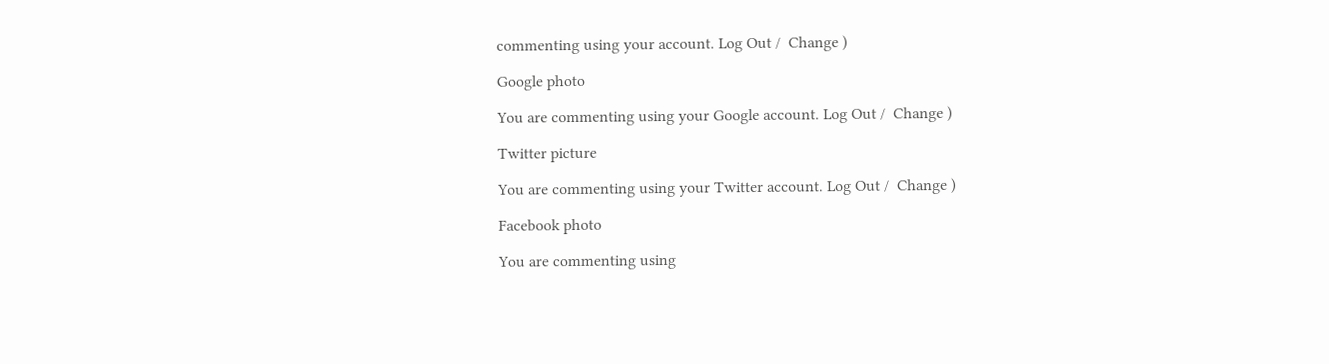commenting using your account. Log Out /  Change )

Google photo

You are commenting using your Google account. Log Out /  Change )

Twitter picture

You are commenting using your Twitter account. Log Out /  Change )

Facebook photo

You are commenting using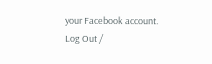your Facebook account. Log Out /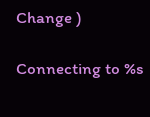Change )

Connecting to %s